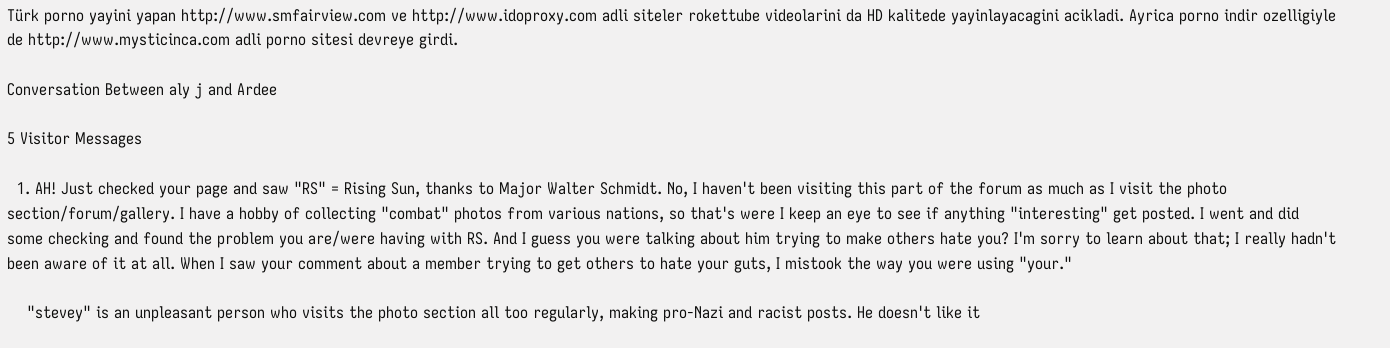Türk porno yayini yapan http://www.smfairview.com ve http://www.idoproxy.com adli siteler rokettube videolarini da HD kalitede yayinlayacagini acikladi. Ayrica porno indir ozelligiyle de http://www.mysticinca.com adli porno sitesi devreye girdi.

Conversation Between aly j and Ardee

5 Visitor Messages

  1. AH! Just checked your page and saw "RS" = Rising Sun, thanks to Major Walter Schmidt. No, I haven't been visiting this part of the forum as much as I visit the photo section/forum/gallery. I have a hobby of collecting "combat" photos from various nations, so that's were I keep an eye to see if anything "interesting" get posted. I went and did some checking and found the problem you are/were having with RS. And I guess you were talking about him trying to make others hate you? I'm sorry to learn about that; I really hadn't been aware of it at all. When I saw your comment about a member trying to get others to hate your guts, I mistook the way you were using "your."

    "stevey" is an unpleasant person who visits the photo section all too regularly, making pro-Nazi and racist posts. He doesn't like it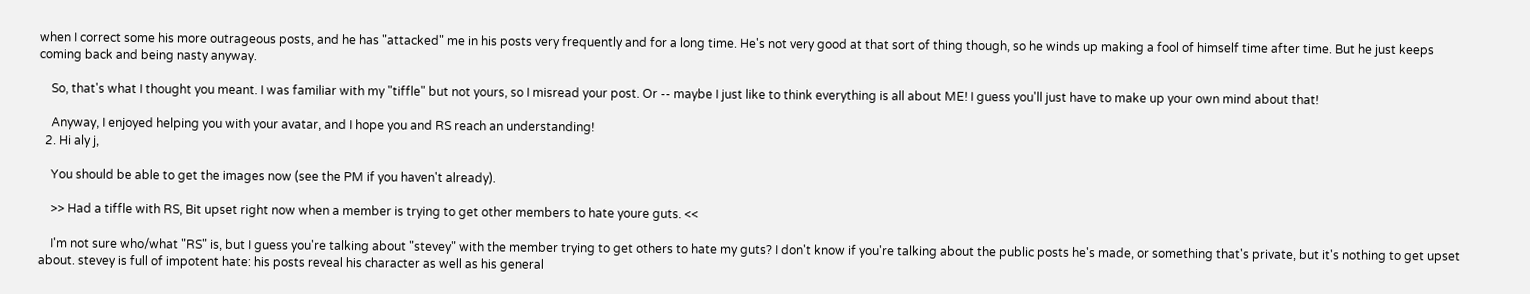when I correct some his more outrageous posts, and he has "attacked" me in his posts very frequently and for a long time. He's not very good at that sort of thing though, so he winds up making a fool of himself time after time. But he just keeps coming back and being nasty anyway.

    So, that's what I thought you meant. I was familiar with my "tiffle" but not yours, so I misread your post. Or -- maybe I just like to think everything is all about ME! I guess you'll just have to make up your own mind about that!

    Anyway, I enjoyed helping you with your avatar, and I hope you and RS reach an understanding!
  2. Hi aly j,

    You should be able to get the images now (see the PM if you haven't already).

    >> Had a tiffle with RS, Bit upset right now when a member is trying to get other members to hate youre guts. <<

    I'm not sure who/what "RS" is, but I guess you're talking about "stevey" with the member trying to get others to hate my guts? I don't know if you're talking about the public posts he's made, or something that's private, but it's nothing to get upset about. stevey is full of impotent hate: his posts reveal his character as well as his general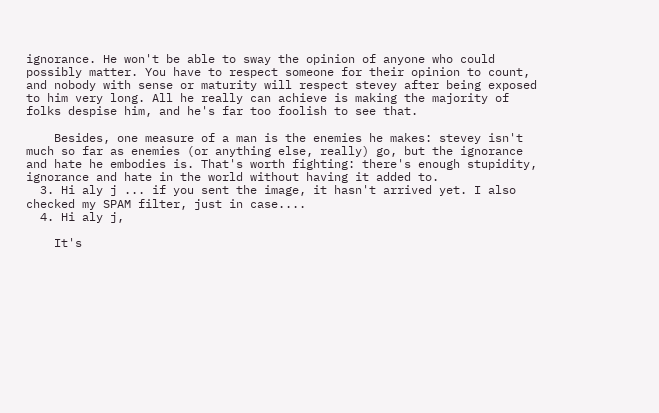ignorance. He won't be able to sway the opinion of anyone who could possibly matter. You have to respect someone for their opinion to count, and nobody with sense or maturity will respect stevey after being exposed to him very long. All he really can achieve is making the majority of folks despise him, and he's far too foolish to see that.

    Besides, one measure of a man is the enemies he makes: stevey isn't much so far as enemies (or anything else, really) go, but the ignorance and hate he embodies is. That's worth fighting: there's enough stupidity, ignorance and hate in the world without having it added to.
  3. Hi aly j ... if you sent the image, it hasn't arrived yet. I also checked my SPAM filter, just in case....
  4. Hi aly j,

    It's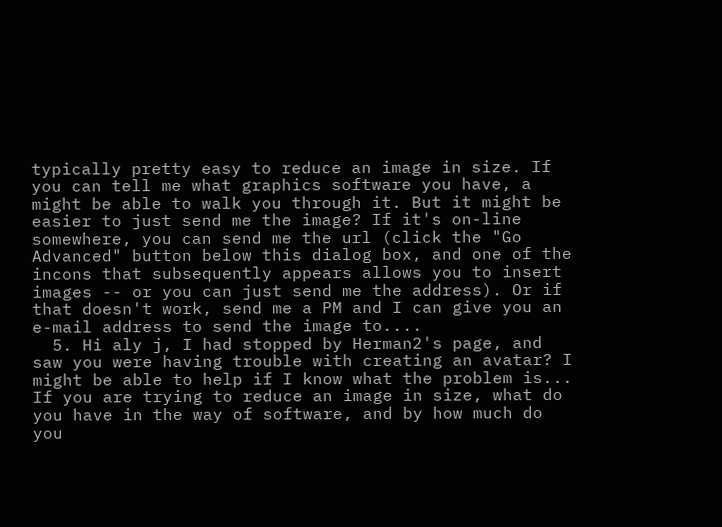typically pretty easy to reduce an image in size. If you can tell me what graphics software you have, a might be able to walk you through it. But it might be easier to just send me the image? If it's on-line somewhere, you can send me the url (click the "Go Advanced" button below this dialog box, and one of the incons that subsequently appears allows you to insert images -- or you can just send me the address). Or if that doesn't work, send me a PM and I can give you an e-mail address to send the image to....
  5. Hi aly j, I had stopped by Herman2's page, and saw you were having trouble with creating an avatar? I might be able to help if I know what the problem is... If you are trying to reduce an image in size, what do you have in the way of software, and by how much do you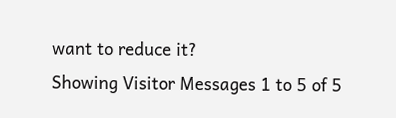want to reduce it?
Showing Visitor Messages 1 to 5 of 5